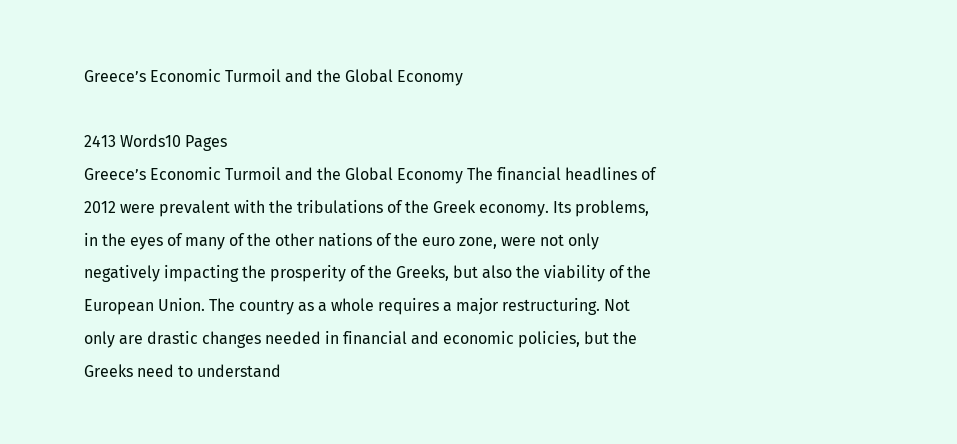Greece’s Economic Turmoil and the Global Economy

2413 Words10 Pages
Greece’s Economic Turmoil and the Global Economy The financial headlines of 2012 were prevalent with the tribulations of the Greek economy. Its problems, in the eyes of many of the other nations of the euro zone, were not only negatively impacting the prosperity of the Greeks, but also the viability of the European Union. The country as a whole requires a major restructuring. Not only are drastic changes needed in financial and economic policies, but the Greeks need to understand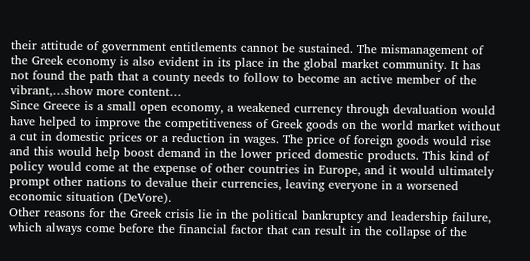their attitude of government entitlements cannot be sustained. The mismanagement of the Greek economy is also evident in its place in the global market community. It has not found the path that a county needs to follow to become an active member of the vibrant,…show more content…
Since Greece is a small open economy, a weakened currency through devaluation would have helped to improve the competitiveness of Greek goods on the world market without a cut in domestic prices or a reduction in wages. The price of foreign goods would rise and this would help boost demand in the lower priced domestic products. This kind of policy would come at the expense of other countries in Europe, and it would ultimately prompt other nations to devalue their currencies, leaving everyone in a worsened economic situation (DeVore).
Other reasons for the Greek crisis lie in the political bankruptcy and leadership failure, which always come before the financial factor that can result in the collapse of the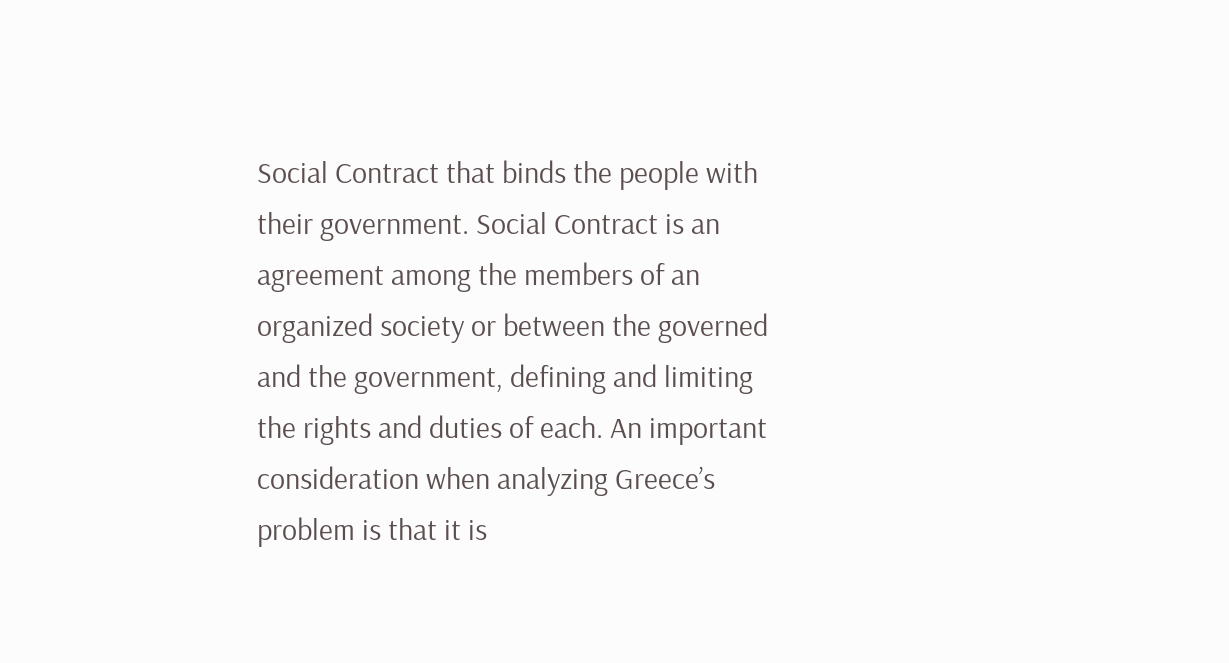Social Contract that binds the people with their government. Social Contract is an agreement among the members of an organized society or between the governed and the government, defining and limiting the rights and duties of each. An important consideration when analyzing Greece’s problem is that it is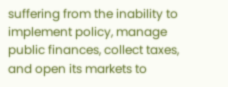suffering from the inability to implement policy, manage public finances, collect taxes, and open its markets to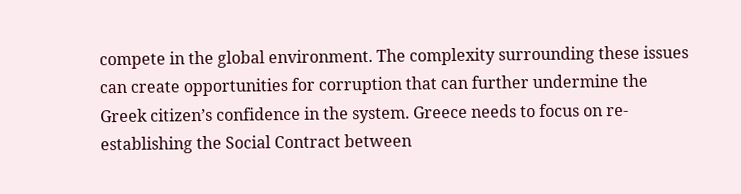compete in the global environment. The complexity surrounding these issues can create opportunities for corruption that can further undermine the Greek citizen’s confidence in the system. Greece needs to focus on re-establishing the Social Contract between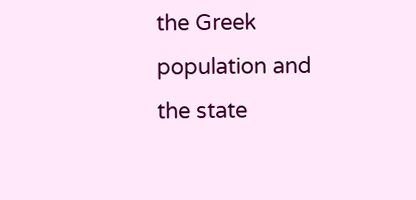the Greek population and the state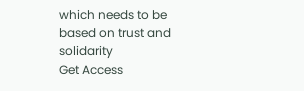which needs to be based on trust and solidarity
Get Access